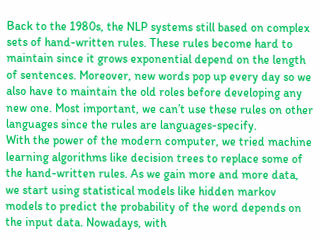Back to the 1980s, the NLP systems still based on complex sets of hand-written rules. These rules become hard to maintain since it grows exponential depend on the length of sentences. Moreover, new words pop up every day so we also have to maintain the old roles before developing any new one. Most important, we can’t use these rules on other languages since the rules are languages-specify.
With the power of the modern computer, we tried machine learning algorithms like decision trees to replace some of the hand-written rules. As we gain more and more data, we start using statistical models like hidden markov models to predict the probability of the word depends on the input data. Nowadays, with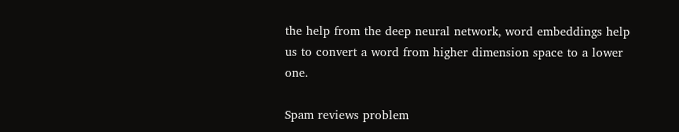the help from the deep neural network, word embeddings help us to convert a word from higher dimension space to a lower one.

Spam reviews problem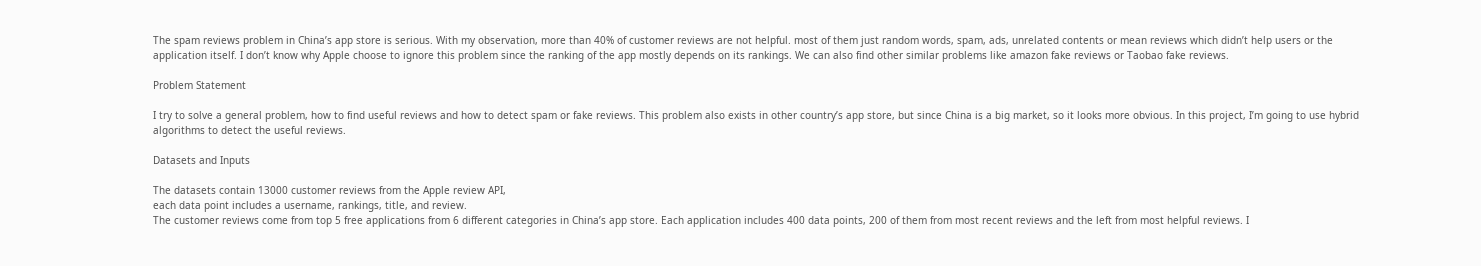The spam reviews problem in China’s app store is serious. With my observation, more than 40% of customer reviews are not helpful. most of them just random words, spam, ads, unrelated contents or mean reviews which didn’t help users or the application itself. I don’t know why Apple choose to ignore this problem since the ranking of the app mostly depends on its rankings. We can also find other similar problems like amazon fake reviews or Taobao fake reviews.

Problem Statement

I try to solve a general problem, how to find useful reviews and how to detect spam or fake reviews. This problem also exists in other country’s app store, but since China is a big market, so it looks more obvious. In this project, I’m going to use hybrid algorithms to detect the useful reviews.

Datasets and Inputs

The datasets contain 13000 customer reviews from the Apple review API,
each data point includes a username, rankings, title, and review.
The customer reviews come from top 5 free applications from 6 different categories in China’s app store. Each application includes 400 data points, 200 of them from most recent reviews and the left from most helpful reviews. I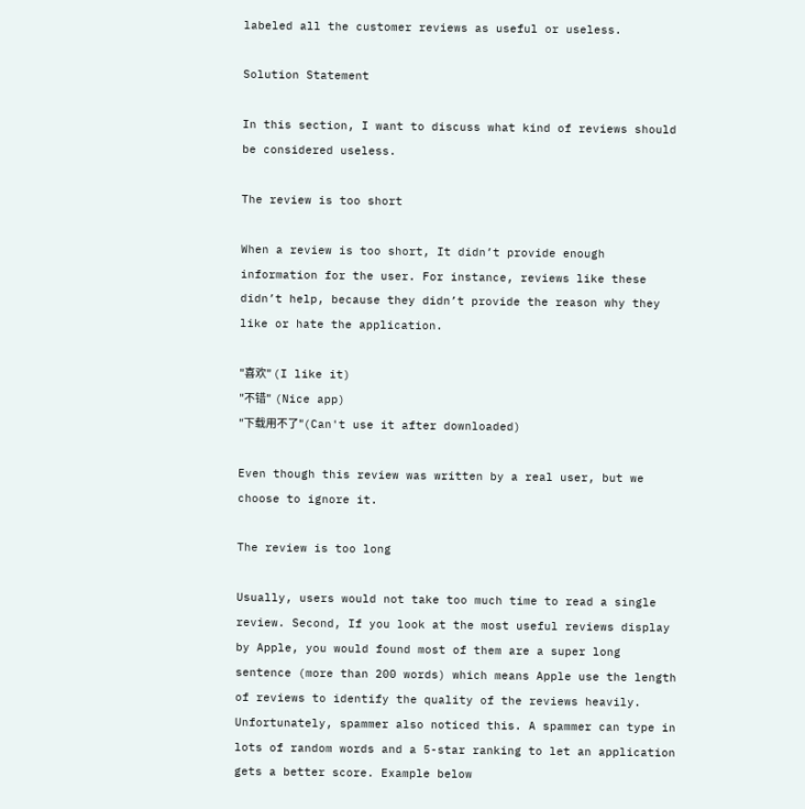labeled all the customer reviews as useful or useless.

Solution Statement

In this section, I want to discuss what kind of reviews should be considered useless.

The review is too short

When a review is too short, It didn’t provide enough information for the user. For instance, reviews like these didn’t help, because they didn’t provide the reason why they like or hate the application.

"喜欢" (I like it)
"不错"  (Nice app)
"下载用不了"(Can't use it after downloaded)

Even though this review was written by a real user, but we choose to ignore it.

The review is too long

Usually, users would not take too much time to read a single review. Second, If you look at the most useful reviews display by Apple, you would found most of them are a super long sentence (more than 200 words) which means Apple use the length of reviews to identify the quality of the reviews heavily. Unfortunately, spammer also noticed this. A spammer can type in lots of random words and a 5-star ranking to let an application gets a better score. Example below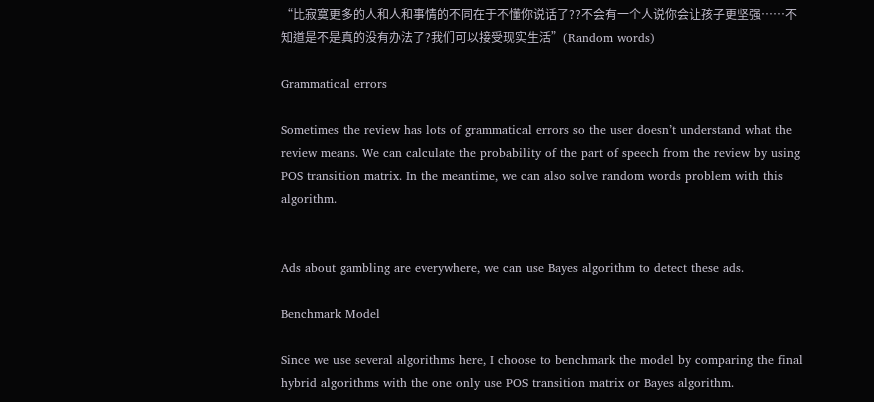“比寂寞更多的人和人和事情的不同在于不懂你说话了??不会有一个人说你会让孩子更坚强……不知道是不是真的没有办法了?我们可以接受现实生活”(Random words)

Grammatical errors

Sometimes the review has lots of grammatical errors so the user doesn’t understand what the review means. We can calculate the probability of the part of speech from the review by using POS transition matrix. In the meantime, we can also solve random words problem with this algorithm.


Ads about gambling are everywhere, we can use Bayes algorithm to detect these ads.

Benchmark Model

Since we use several algorithms here, I choose to benchmark the model by comparing the final hybrid algorithms with the one only use POS transition matrix or Bayes algorithm.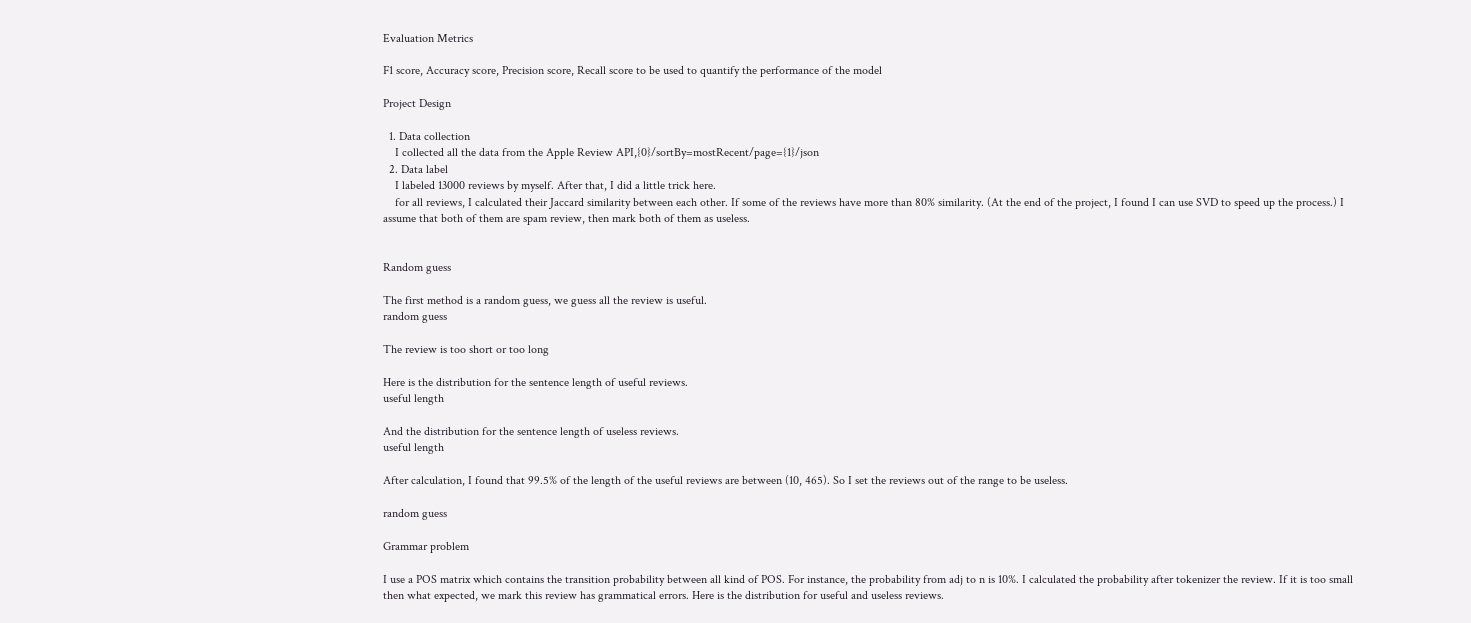Evaluation Metrics

F1 score, Accuracy score, Precision score, Recall score to be used to quantify the performance of the model

Project Design

  1. Data collection
    I collected all the data from the Apple Review API,{0}/sortBy=mostRecent/page={1}/json
  2. Data label
    I labeled 13000 reviews by myself. After that, I did a little trick here.
    for all reviews, I calculated their Jaccard similarity between each other. If some of the reviews have more than 80% similarity. (At the end of the project, I found I can use SVD to speed up the process.) I assume that both of them are spam review, then mark both of them as useless.


Random guess

The first method is a random guess, we guess all the review is useful.
random guess

The review is too short or too long

Here is the distribution for the sentence length of useful reviews.
useful length

And the distribution for the sentence length of useless reviews.
useful length

After calculation, I found that 99.5% of the length of the useful reviews are between (10, 465). So I set the reviews out of the range to be useless.

random guess

Grammar problem

I use a POS matrix which contains the transition probability between all kind of POS. For instance, the probability from adj to n is 10%. I calculated the probability after tokenizer the review. If it is too small then what expected, we mark this review has grammatical errors. Here is the distribution for useful and useless reviews.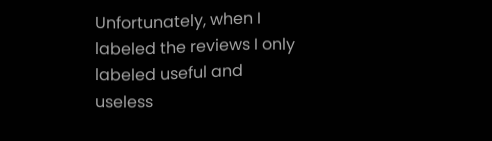Unfortunately, when I labeled the reviews I only labeled useful and useless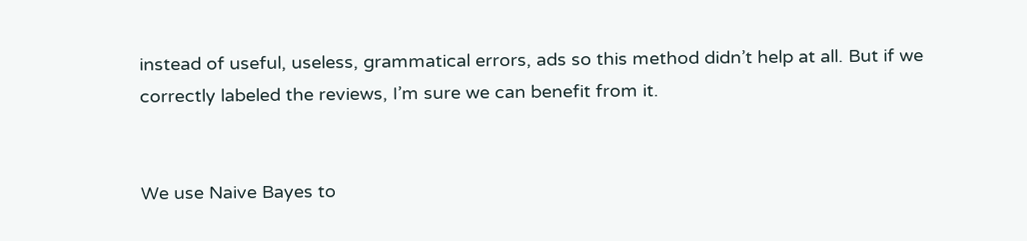instead of useful, useless, grammatical errors, ads so this method didn’t help at all. But if we correctly labeled the reviews, I’m sure we can benefit from it.


We use Naive Bayes to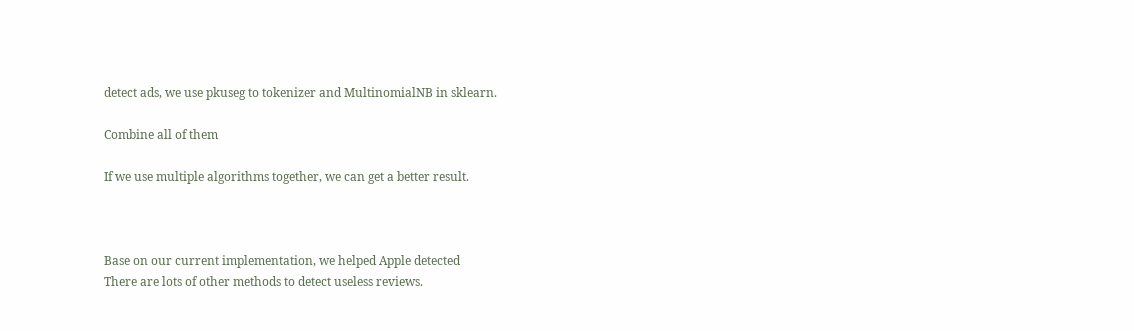detect ads, we use pkuseg to tokenizer and MultinomialNB in sklearn.

Combine all of them

If we use multiple algorithms together, we can get a better result.



Base on our current implementation, we helped Apple detected
There are lots of other methods to detect useless reviews.